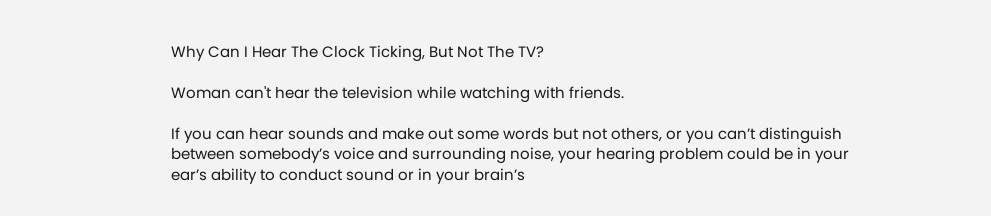Why Can I Hear The Clock Ticking, But Not The TV?

Woman can't hear the television while watching with friends.

If you can hear sounds and make out some words but not others, or you can’t distinguish between somebody’s voice and surrounding noise, your hearing problem could be in your ear’s ability to conduct sound or in your brain’s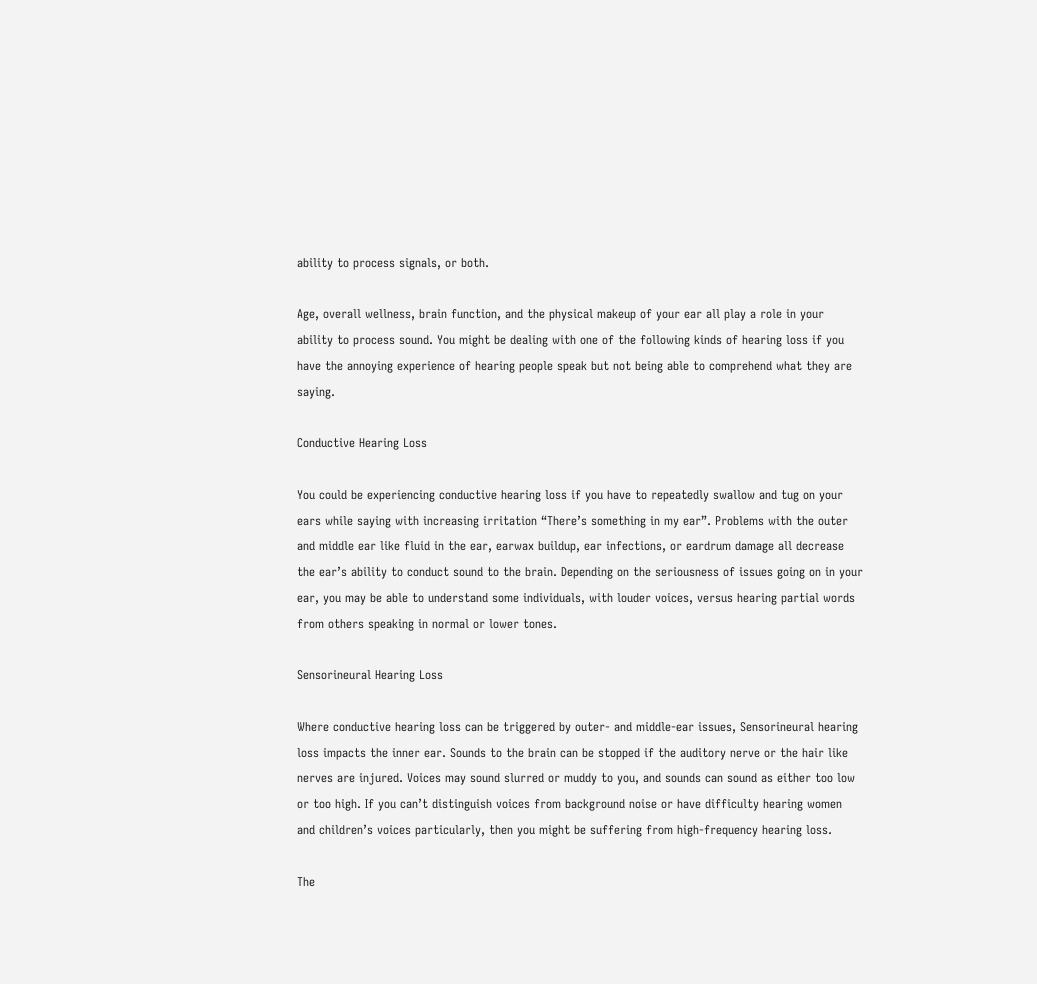ability to process signals, or both.

Age, overall wellness, brain function, and the physical makeup of your ear all play a role in your ability to process sound. You might be dealing with one of the following kinds of hearing loss if you have the annoying experience of hearing people speak but not being able to comprehend what they are saying.

Conductive Hearing Loss

You could be experiencing conductive hearing loss if you have to repeatedly swallow and tug on your ears while saying with increasing irritation “There’s something in my ear”. Problems with the outer and middle ear like fluid in the ear, earwax buildup, ear infections, or eardrum damage all decrease the ear’s ability to conduct sound to the brain. Depending on the seriousness of issues going on in your ear, you may be able to understand some individuals, with louder voices, versus hearing partial words from others speaking in normal or lower tones.

Sensorineural Hearing Loss

Where conductive hearing loss can be triggered by outer- and middle-ear issues, Sensorineural hearing loss impacts the inner ear. Sounds to the brain can be stopped if the auditory nerve or the hair like nerves are injured. Voices may sound slurred or muddy to you, and sounds can sound as either too low or too high. If you can’t distinguish voices from background noise or have difficulty hearing women and children’s voices particularly, then you might be suffering from high-frequency hearing loss.

The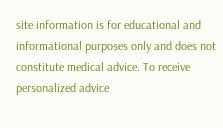site information is for educational and informational purposes only and does not constitute medical advice. To receive personalized advice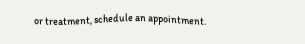or treatment, schedule an appointment.